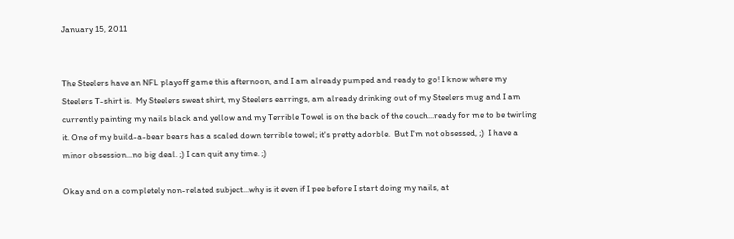January 15, 2011


The Steelers have an NFL playoff game this afternoon, and I am already pumped and ready to go! I know where my Steelers T-shirt is.  My Steelers sweat shirt, my Steelers earrings, am already drinking out of my Steelers mug and I am currently painting my nails black and yellow and my Terrible Towel is on the back of the couch...ready for me to be twirling it. One of my build-a-bear bears has a scaled down terrible towel; it's pretty adorble.  But I'm not obsessed, ;)  I have a minor obsession...no big deal. ;) I can quit any time. ;)

Okay and on a completely non-related subject...why is it even if I pee before I start doing my nails, at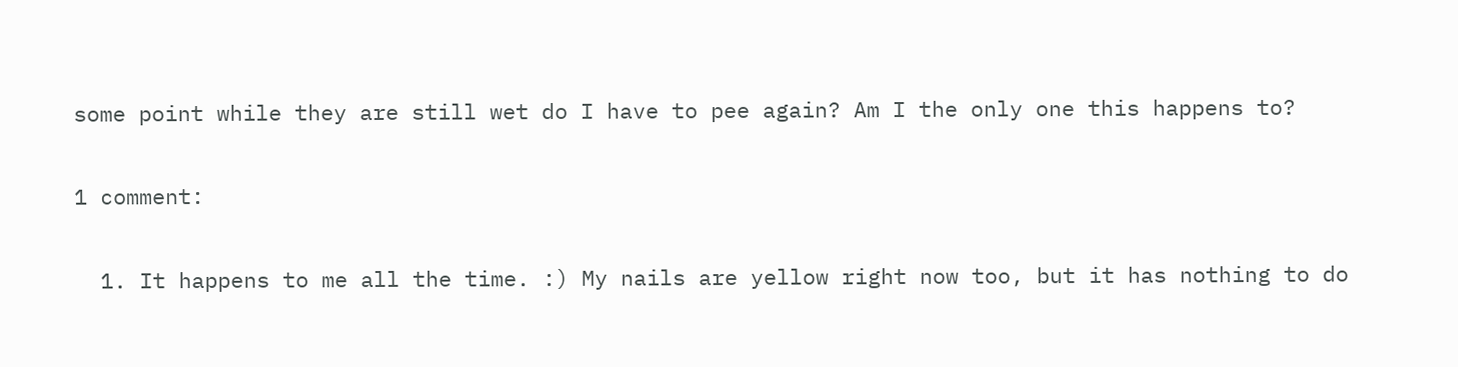some point while they are still wet do I have to pee again? Am I the only one this happens to?

1 comment:

  1. It happens to me all the time. :) My nails are yellow right now too, but it has nothing to do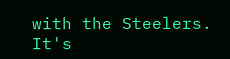with the Steelers. It's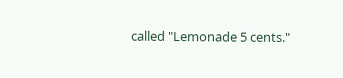called "Lemonade 5 cents."